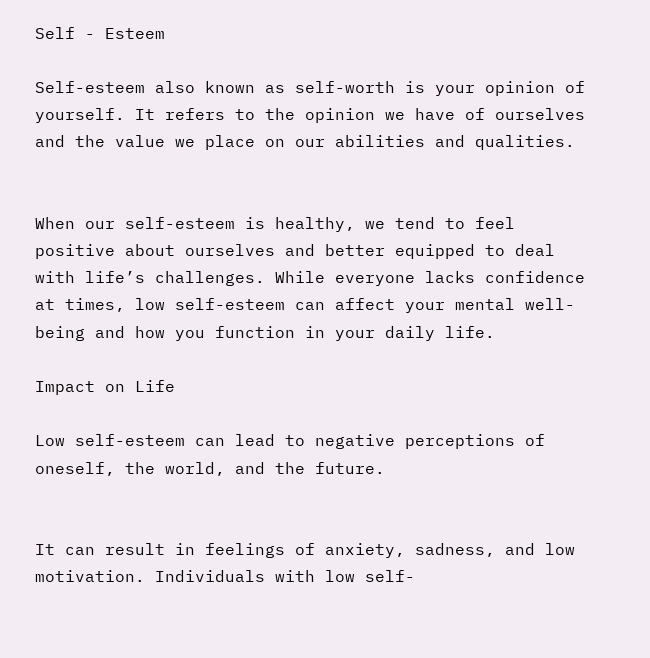Self - Esteem

Self-esteem also known as self-worth is your opinion of yourself. It refers to the opinion we have of ourselves and the value we place on our abilities and qualities.


When our self-esteem is healthy, we tend to feel positive about ourselves and better equipped to deal with life’s challenges. While everyone lacks confidence at times, low self-esteem can affect your mental well-being and how you function in your daily life.

Impact on Life

Low self-esteem can lead to negative perceptions of oneself, the world, and the future.


It can result in feelings of anxiety, sadness, and low motivation. Individuals with low self-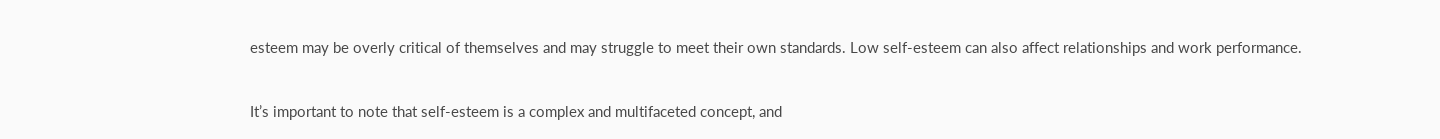esteem may be overly critical of themselves and may struggle to meet their own standards. Low self-esteem can also affect relationships and work performance.


It’s important to note that self-esteem is a complex and multifaceted concept, and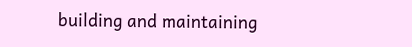building and maintaining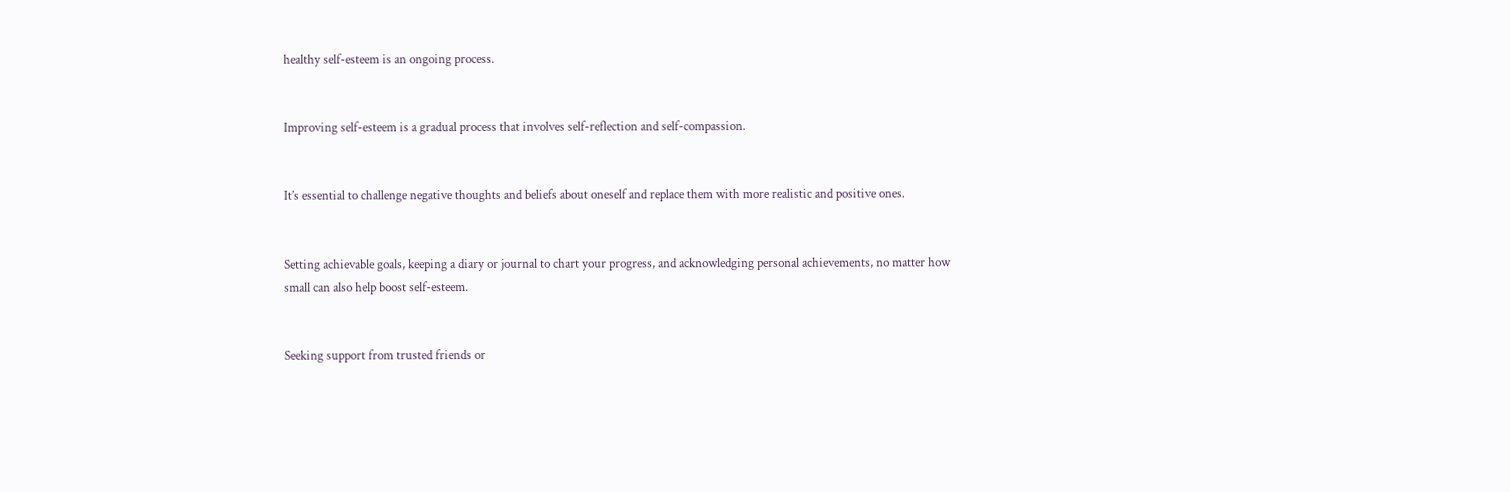healthy self-esteem is an ongoing process.


Improving self-esteem is a gradual process that involves self-reflection and self-compassion.


It’s essential to challenge negative thoughts and beliefs about oneself and replace them with more realistic and positive ones.


Setting achievable goals, keeping a diary or journal to chart your progress, and acknowledging personal achievements, no matter how small can also help boost self-esteem.


Seeking support from trusted friends or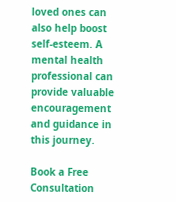loved ones can also help boost self-esteem. A mental health professional can provide valuable encouragement and guidance in this journey.

Book a Free Consultation